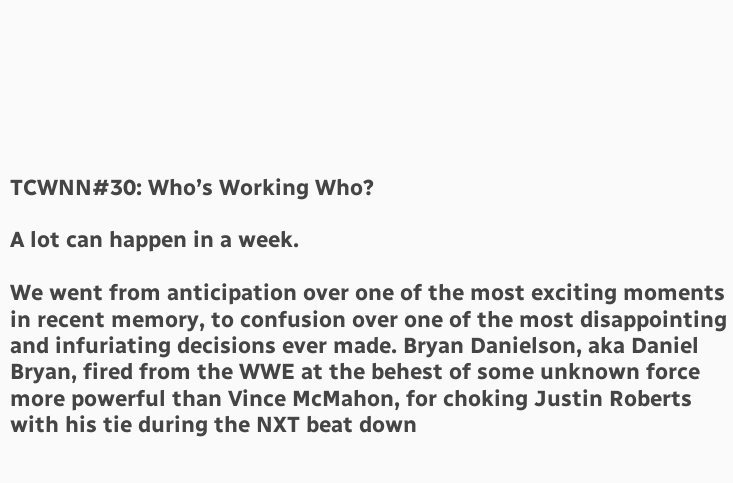TCWNN#30: Who’s Working Who?

A lot can happen in a week.

We went from anticipation over one of the most exciting moments in recent memory, to confusion over one of the most disappointing and infuriating decisions ever made. Bryan Danielson, aka Daniel Bryan, fired from the WWE at the behest of some unknown force more powerful than Vince McMahon, for choking Justin Roberts with his tie during the NXT beat down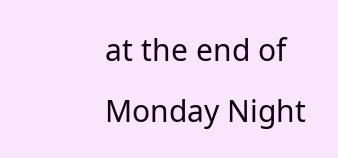at the end of Monday Night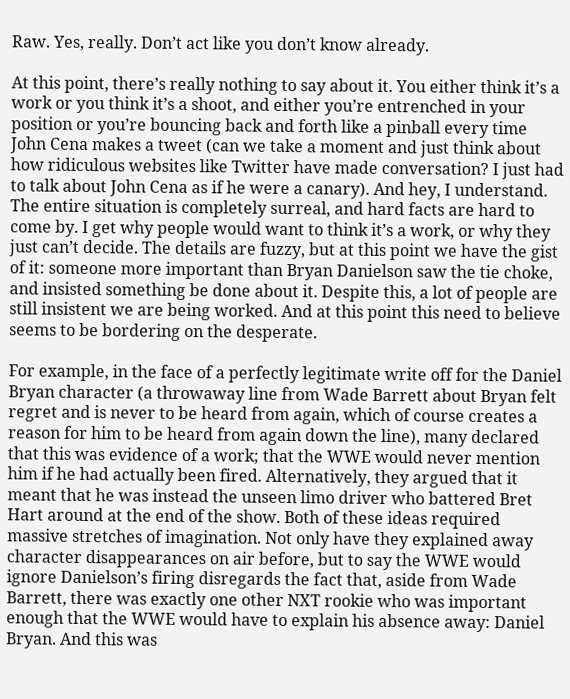Raw. Yes, really. Don’t act like you don’t know already.

At this point, there’s really nothing to say about it. You either think it’s a work or you think it’s a shoot, and either you’re entrenched in your position or you’re bouncing back and forth like a pinball every time John Cena makes a tweet (can we take a moment and just think about how ridiculous websites like Twitter have made conversation? I just had to talk about John Cena as if he were a canary). And hey, I understand. The entire situation is completely surreal, and hard facts are hard to come by. I get why people would want to think it’s a work, or why they just can’t decide. The details are fuzzy, but at this point we have the gist of it: someone more important than Bryan Danielson saw the tie choke, and insisted something be done about it. Despite this, a lot of people are still insistent we are being worked. And at this point this need to believe seems to be bordering on the desperate.

For example, in the face of a perfectly legitimate write off for the Daniel Bryan character (a throwaway line from Wade Barrett about Bryan felt regret and is never to be heard from again, which of course creates a reason for him to be heard from again down the line), many declared that this was evidence of a work; that the WWE would never mention him if he had actually been fired. Alternatively, they argued that it meant that he was instead the unseen limo driver who battered Bret Hart around at the end of the show. Both of these ideas required massive stretches of imagination. Not only have they explained away character disappearances on air before, but to say the WWE would ignore Danielson’s firing disregards the fact that, aside from Wade Barrett, there was exactly one other NXT rookie who was important enough that the WWE would have to explain his absence away: Daniel Bryan. And this was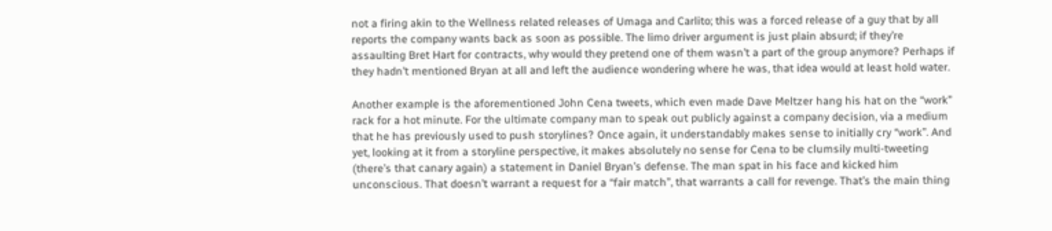not a firing akin to the Wellness related releases of Umaga and Carlito; this was a forced release of a guy that by all reports the company wants back as soon as possible. The limo driver argument is just plain absurd; if they’re assaulting Bret Hart for contracts, why would they pretend one of them wasn’t a part of the group anymore? Perhaps if they hadn’t mentioned Bryan at all and left the audience wondering where he was, that idea would at least hold water.

Another example is the aforementioned John Cena tweets, which even made Dave Meltzer hang his hat on the “work” rack for a hot minute. For the ultimate company man to speak out publicly against a company decision, via a medium that he has previously used to push storylines? Once again, it understandably makes sense to initially cry “work”. And yet, looking at it from a storyline perspective, it makes absolutely no sense for Cena to be clumsily multi-tweeting (there’s that canary again) a statement in Daniel Bryan’s defense. The man spat in his face and kicked him unconscious. That doesn’t warrant a request for a “fair match”, that warrants a call for revenge. That’s the main thing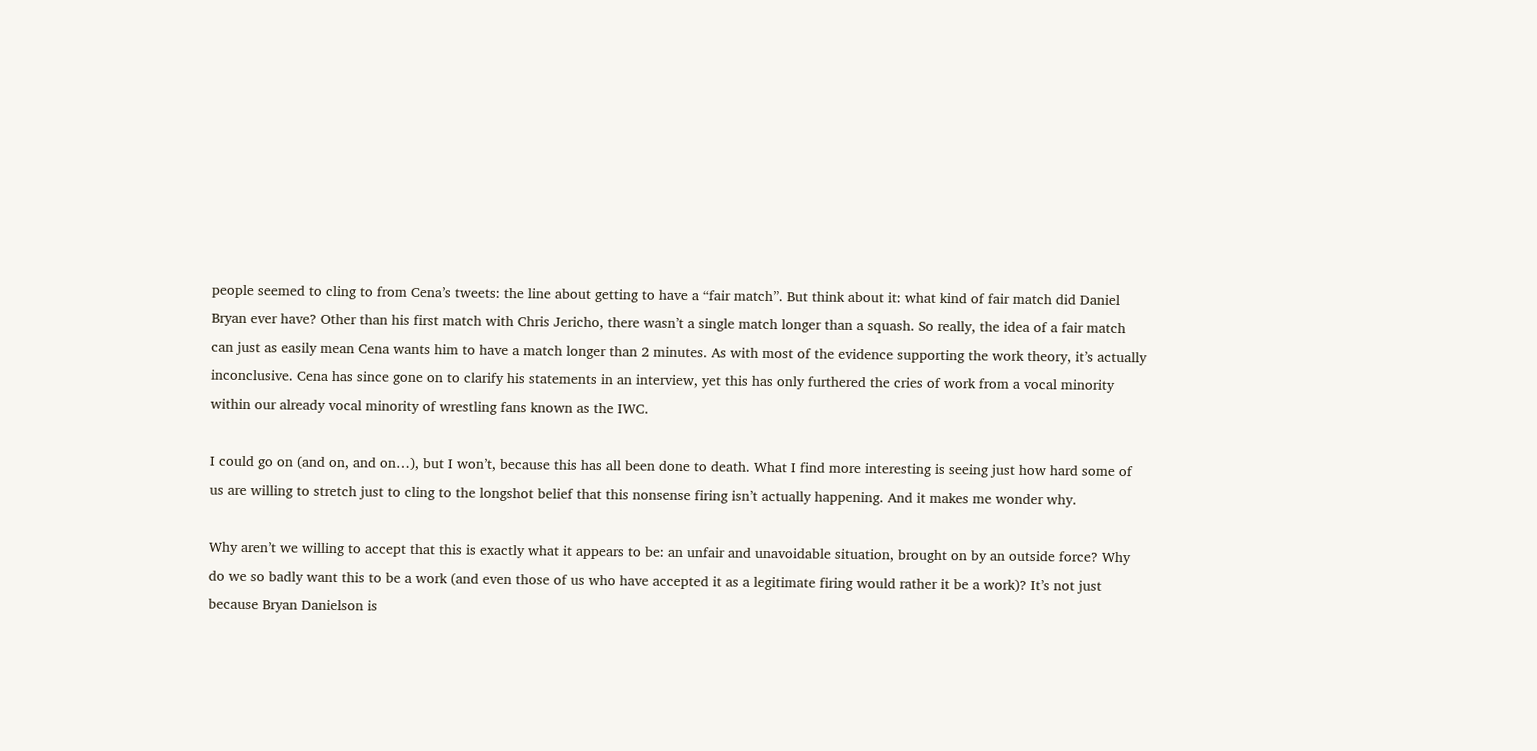people seemed to cling to from Cena’s tweets: the line about getting to have a “fair match”. But think about it: what kind of fair match did Daniel Bryan ever have? Other than his first match with Chris Jericho, there wasn’t a single match longer than a squash. So really, the idea of a fair match can just as easily mean Cena wants him to have a match longer than 2 minutes. As with most of the evidence supporting the work theory, it’s actually inconclusive. Cena has since gone on to clarify his statements in an interview, yet this has only furthered the cries of work from a vocal minority within our already vocal minority of wrestling fans known as the IWC.

I could go on (and on, and on…), but I won’t, because this has all been done to death. What I find more interesting is seeing just how hard some of us are willing to stretch just to cling to the longshot belief that this nonsense firing isn’t actually happening. And it makes me wonder why.

Why aren’t we willing to accept that this is exactly what it appears to be: an unfair and unavoidable situation, brought on by an outside force? Why do we so badly want this to be a work (and even those of us who have accepted it as a legitimate firing would rather it be a work)? It’s not just because Bryan Danielson is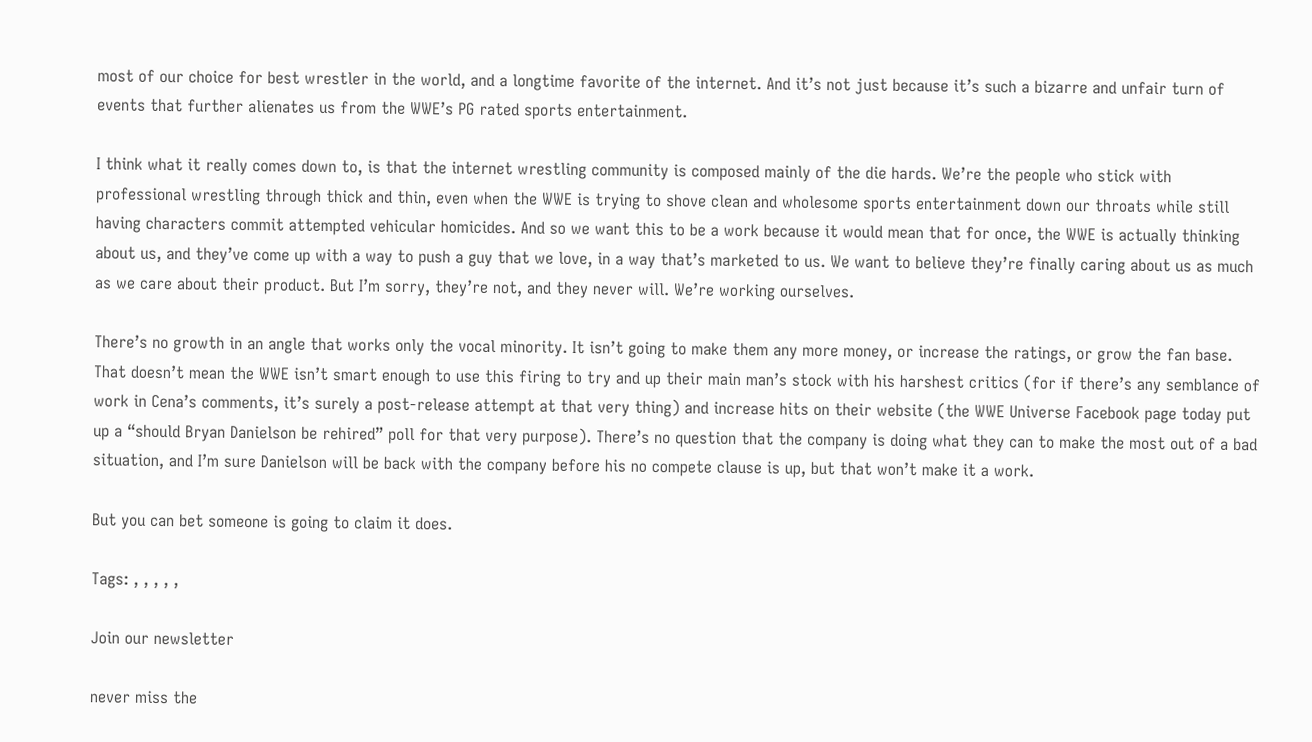most of our choice for best wrestler in the world, and a longtime favorite of the internet. And it’s not just because it’s such a bizarre and unfair turn of events that further alienates us from the WWE’s PG rated sports entertainment.

I think what it really comes down to, is that the internet wrestling community is composed mainly of the die hards. We’re the people who stick with professional wrestling through thick and thin, even when the WWE is trying to shove clean and wholesome sports entertainment down our throats while still having characters commit attempted vehicular homicides. And so we want this to be a work because it would mean that for once, the WWE is actually thinking about us, and they’ve come up with a way to push a guy that we love, in a way that’s marketed to us. We want to believe they’re finally caring about us as much as we care about their product. But I’m sorry, they’re not, and they never will. We’re working ourselves.

There’s no growth in an angle that works only the vocal minority. It isn’t going to make them any more money, or increase the ratings, or grow the fan base. That doesn’t mean the WWE isn’t smart enough to use this firing to try and up their main man’s stock with his harshest critics (for if there’s any semblance of work in Cena’s comments, it’s surely a post-release attempt at that very thing) and increase hits on their website (the WWE Universe Facebook page today put up a “should Bryan Danielson be rehired” poll for that very purpose). There’s no question that the company is doing what they can to make the most out of a bad situation, and I’m sure Danielson will be back with the company before his no compete clause is up, but that won’t make it a work.

But you can bet someone is going to claim it does.

Tags: , , , , ,

Join our newsletter

never miss the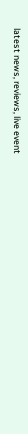latest news, reviews, live event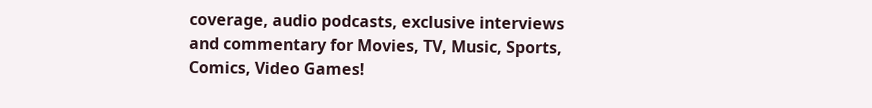coverage, audio podcasts, exclusive interviews and commentary for Movies, TV, Music, Sports, Comics, Video Games!